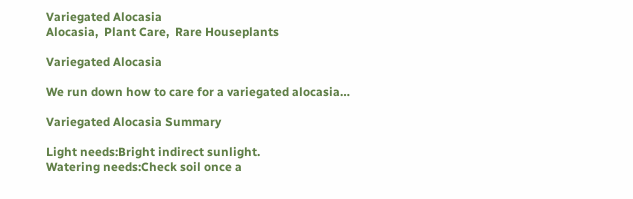Variegated Alocasia
Alocasia,  Plant Care,  Rare Houseplants

Variegated Alocasia

We run down how to care for a variegated alocasia…

Variegated Alocasia Summary

Light needs:Bright indirect sunlight.
Watering needs:Check soil once a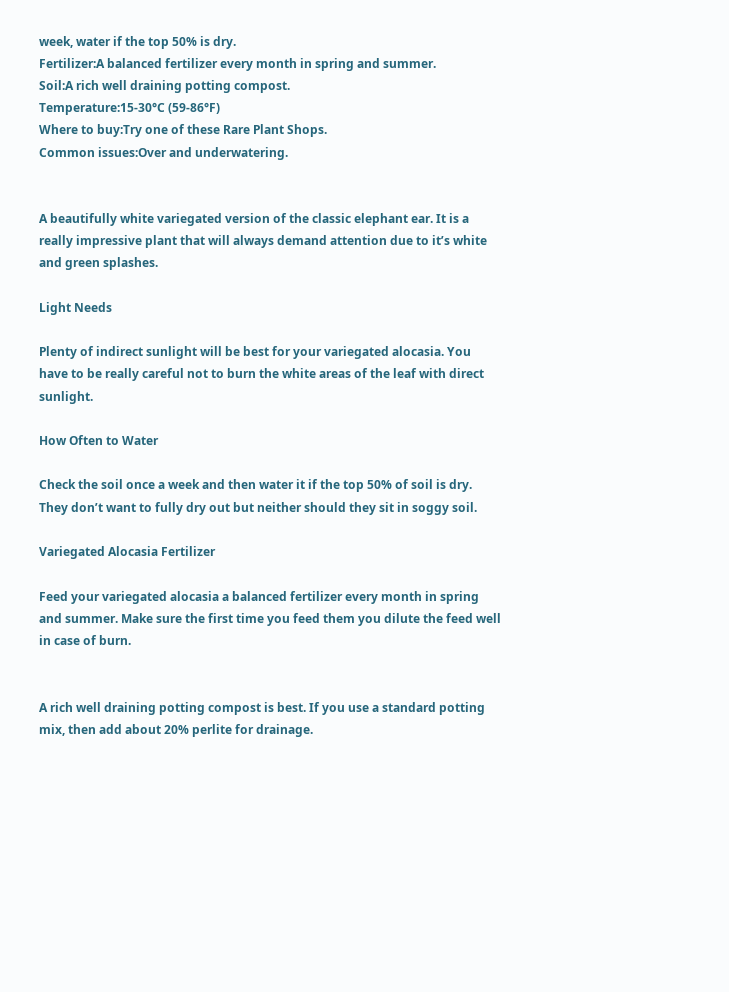week, water if the top 50% is dry.
Fertilizer:A balanced fertilizer every month in spring and summer.
Soil:A rich well draining potting compost.
Temperature:15-30°C (59-86°F)
Where to buy:Try one of these Rare Plant Shops.
Common issues:Over and underwatering.


A beautifully white variegated version of the classic elephant ear. It is a really impressive plant that will always demand attention due to it’s white and green splashes.

Light Needs

Plenty of indirect sunlight will be best for your variegated alocasia. You have to be really careful not to burn the white areas of the leaf with direct sunlight.

How Often to Water

Check the soil once a week and then water it if the top 50% of soil is dry. They don’t want to fully dry out but neither should they sit in soggy soil.

Variegated Alocasia Fertilizer

Feed your variegated alocasia a balanced fertilizer every month in spring and summer. Make sure the first time you feed them you dilute the feed well in case of burn.


A rich well draining potting compost is best. If you use a standard potting mix, then add about 20% perlite for drainage.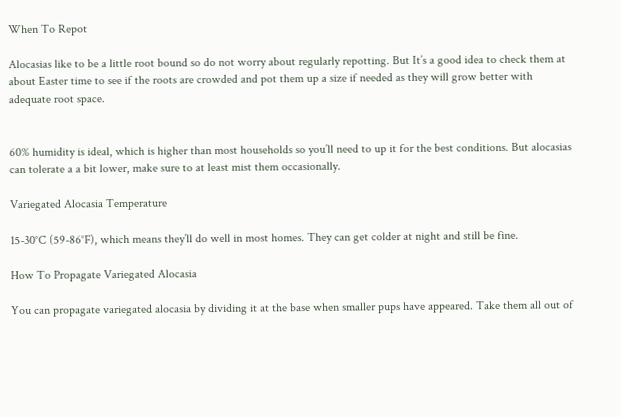When To Repot

Alocasias like to be a little root bound so do not worry about regularly repotting. But It’s a good idea to check them at about Easter time to see if the roots are crowded and pot them up a size if needed as they will grow better with adequate root space.


60% humidity is ideal, which is higher than most households so you’ll need to up it for the best conditions. But alocasias can tolerate a a bit lower, make sure to at least mist them occasionally.

Variegated Alocasia Temperature

15-30°C (59-86°F), which means they’ll do well in most homes. They can get colder at night and still be fine.

How To Propagate Variegated Alocasia

You can propagate variegated alocasia by dividing it at the base when smaller pups have appeared. Take them all out of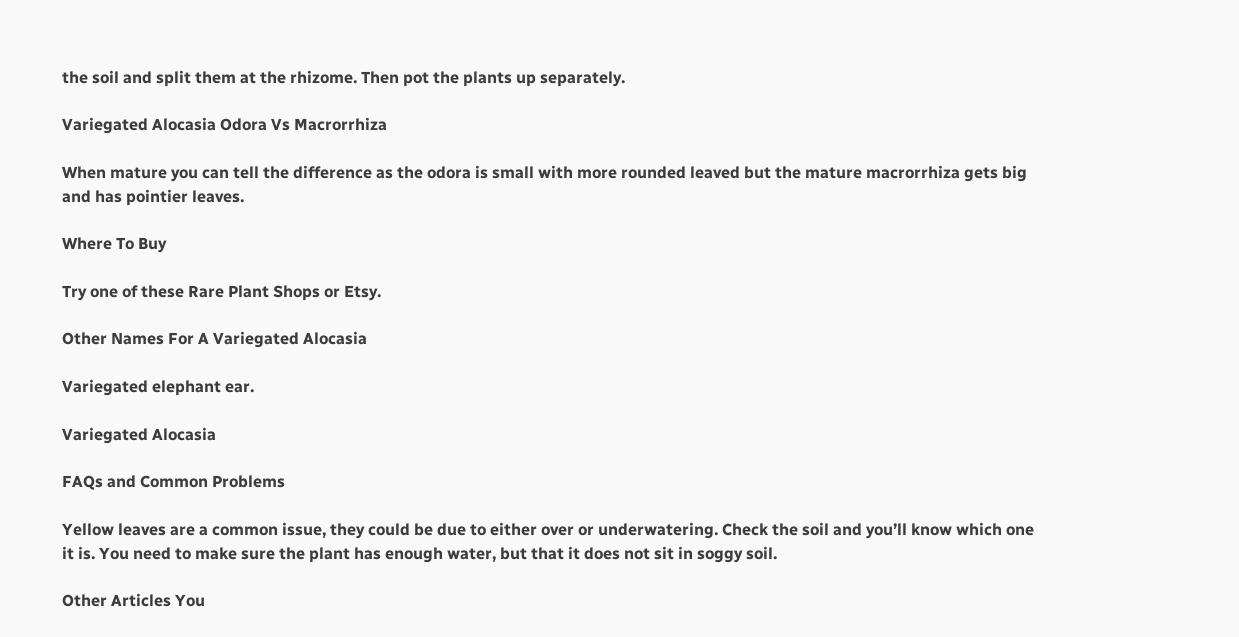the soil and split them at the rhizome. Then pot the plants up separately.

Variegated Alocasia Odora Vs Macrorrhiza

When mature you can tell the difference as the odora is small with more rounded leaved but the mature macrorrhiza gets big and has pointier leaves.

Where To Buy

Try one of these Rare Plant Shops or Etsy.

Other Names For A Variegated Alocasia

Variegated elephant ear.

Variegated Alocasia

FAQs and Common Problems

Yellow leaves are a common issue, they could be due to either over or underwatering. Check the soil and you’ll know which one it is. You need to make sure the plant has enough water, but that it does not sit in soggy soil.

Other Articles You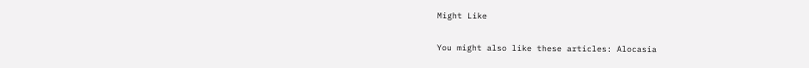Might Like

You might also like these articles: Alocasia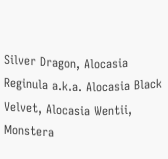Silver Dragon, Alocasia Reginula a.k.a. Alocasia Black Velvet, Alocasia Wentii, Monstera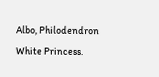Albo, Philodendron White Princess.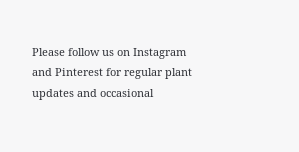Please follow us on Instagram and Pinterest for regular plant updates and occasional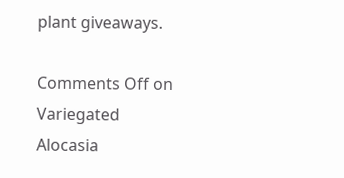plant giveaways.

Comments Off on Variegated Alocasia